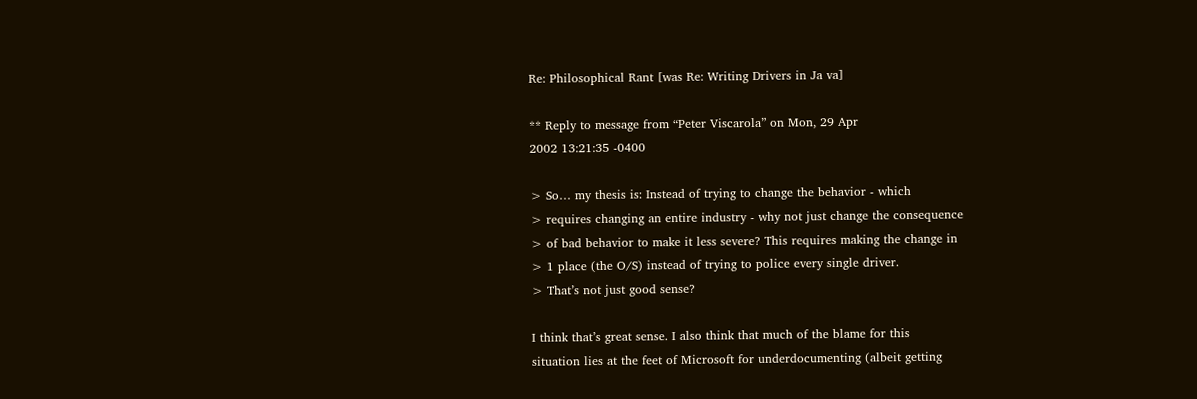Re: Philosophical Rant [was Re: Writing Drivers in Ja va]

** Reply to message from “Peter Viscarola” on Mon, 29 Apr
2002 13:21:35 -0400

> So… my thesis is: Instead of trying to change the behavior - which
> requires changing an entire industry - why not just change the consequence
> of bad behavior to make it less severe? This requires making the change in
> 1 place (the O/S) instead of trying to police every single driver.
> That’s not just good sense?

I think that’s great sense. I also think that much of the blame for this
situation lies at the feet of Microsoft for underdocumenting (albeit getting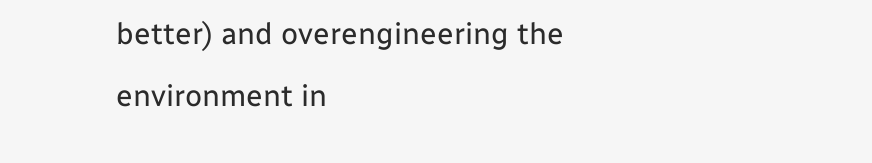better) and overengineering the environment in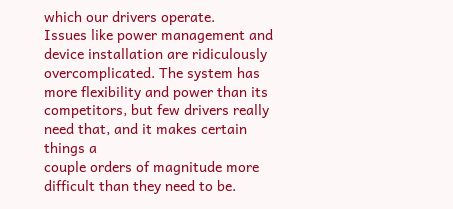which our drivers operate.
Issues like power management and device installation are ridiculously
overcomplicated. The system has more flexibility and power than its
competitors, but few drivers really need that, and it makes certain things a
couple orders of magnitude more difficult than they need to be.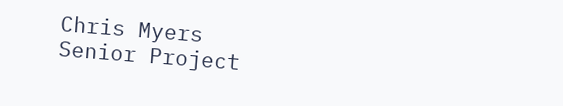Chris Myers
Senior Project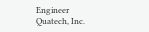Engineer
Quatech, Inc.